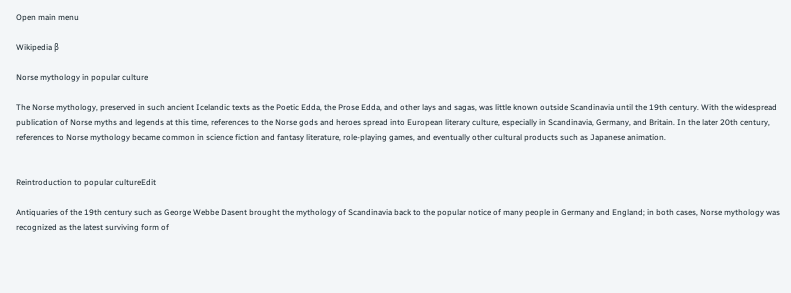Open main menu

Wikipedia β

Norse mythology in popular culture

The Norse mythology, preserved in such ancient Icelandic texts as the Poetic Edda, the Prose Edda, and other lays and sagas, was little known outside Scandinavia until the 19th century. With the widespread publication of Norse myths and legends at this time, references to the Norse gods and heroes spread into European literary culture, especially in Scandinavia, Germany, and Britain. In the later 20th century, references to Norse mythology became common in science fiction and fantasy literature, role-playing games, and eventually other cultural products such as Japanese animation.


Reintroduction to popular cultureEdit

Antiquaries of the 19th century such as George Webbe Dasent brought the mythology of Scandinavia back to the popular notice of many people in Germany and England; in both cases, Norse mythology was recognized as the latest surviving form of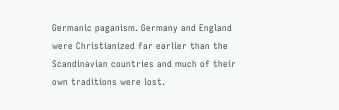Germanic paganism. Germany and England were Christianized far earlier than the Scandinavian countries and much of their own traditions were lost.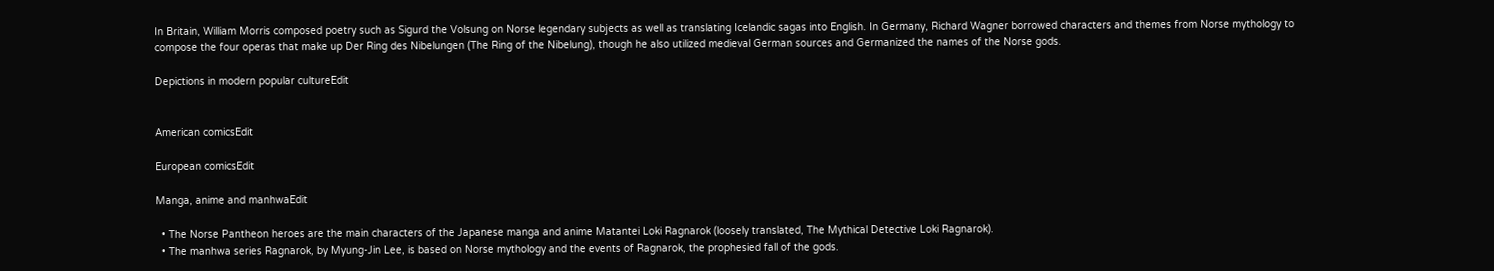In Britain, William Morris composed poetry such as Sigurd the Volsung on Norse legendary subjects as well as translating Icelandic sagas into English. In Germany, Richard Wagner borrowed characters and themes from Norse mythology to compose the four operas that make up Der Ring des Nibelungen (The Ring of the Nibelung), though he also utilized medieval German sources and Germanized the names of the Norse gods.

Depictions in modern popular cultureEdit


American comicsEdit

European comicsEdit

Manga, anime and manhwaEdit

  • The Norse Pantheon heroes are the main characters of the Japanese manga and anime Matantei Loki Ragnarok (loosely translated, The Mythical Detective Loki Ragnarok).
  • The manhwa series Ragnarok, by Myung-Jin Lee, is based on Norse mythology and the events of Ragnarok, the prophesied fall of the gods.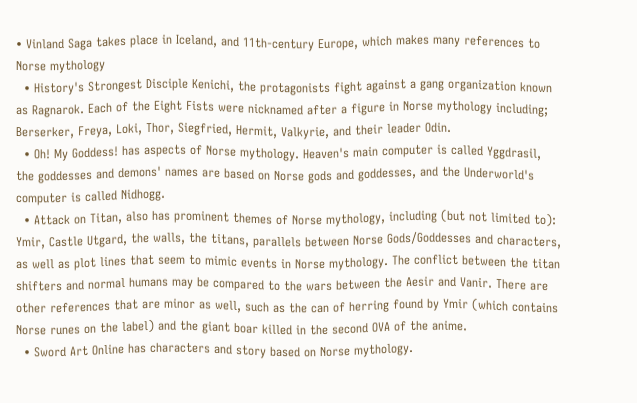• Vinland Saga takes place in Iceland, and 11th-century Europe, which makes many references to Norse mythology
  • History's Strongest Disciple Kenichi, the protagonists fight against a gang organization known as Ragnarok. Each of the Eight Fists were nicknamed after a figure in Norse mythology including; Berserker, Freya, Loki, Thor, Siegfried, Hermit, Valkyrie, and their leader Odin.
  • Oh! My Goddess! has aspects of Norse mythology. Heaven's main computer is called Yggdrasil, the goddesses and demons' names are based on Norse gods and goddesses, and the Underworld's computer is called Nidhogg.
  • Attack on Titan, also has prominent themes of Norse mythology, including (but not limited to): Ymir, Castle Utgard, the walls, the titans, parallels between Norse Gods/Goddesses and characters, as well as plot lines that seem to mimic events in Norse mythology. The conflict between the titan shifters and normal humans may be compared to the wars between the Aesir and Vanir. There are other references that are minor as well, such as the can of herring found by Ymir (which contains Norse runes on the label) and the giant boar killed in the second OVA of the anime.
  • Sword Art Online has characters and story based on Norse mythology.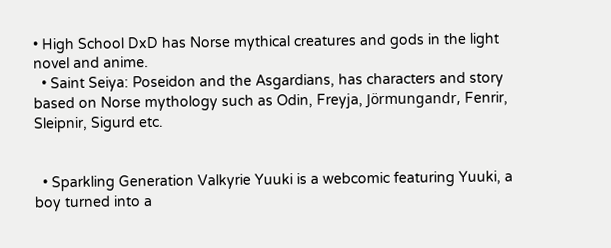• High School DxD has Norse mythical creatures and gods in the light novel and anime.
  • Saint Seiya: Poseidon and the Asgardians, has characters and story based on Norse mythology such as Odin, Freyja, Jörmungandr, Fenrir, Sleipnir, Sigurd etc.


  • Sparkling Generation Valkyrie Yuuki is a webcomic featuring Yuuki, a boy turned into a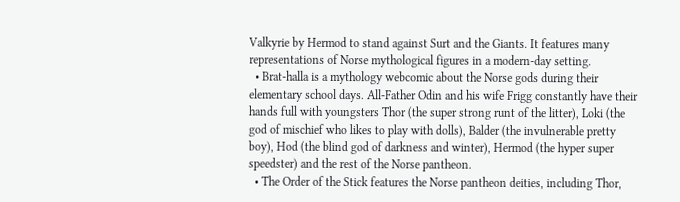Valkyrie by Hermod to stand against Surt and the Giants. It features many representations of Norse mythological figures in a modern-day setting.
  • Brat-halla is a mythology webcomic about the Norse gods during their elementary school days. All-Father Odin and his wife Frigg constantly have their hands full with youngsters Thor (the super strong runt of the litter), Loki (the god of mischief who likes to play with dolls), Balder (the invulnerable pretty boy), Hod (the blind god of darkness and winter), Hermod (the hyper super speedster) and the rest of the Norse pantheon.
  • The Order of the Stick features the Norse pantheon deities, including Thor,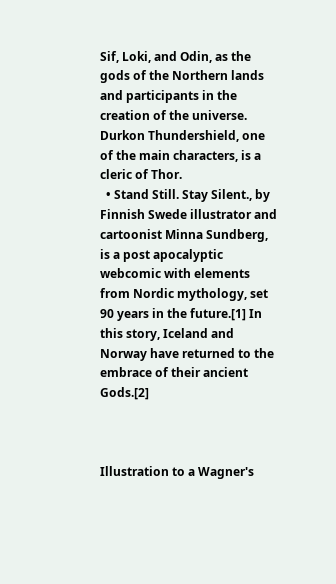Sif, Loki, and Odin, as the gods of the Northern lands and participants in the creation of the universe. Durkon Thundershield, one of the main characters, is a cleric of Thor.
  • Stand Still. Stay Silent., by Finnish Swede illustrator and cartoonist Minna Sundberg, is a post apocalyptic webcomic with elements from Nordic mythology, set 90 years in the future.[1] In this story, Iceland and Norway have returned to the embrace of their ancient Gods.[2]



Illustration to a Wagner's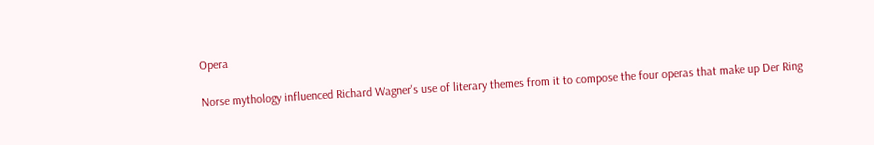Opera

Norse mythology influenced Richard Wagner's use of literary themes from it to compose the four operas that make up Der Ring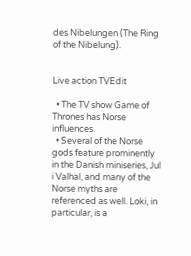des Nibelungen (The Ring of the Nibelung).


Live action TVEdit

  • The TV show Game of Thrones has Norse influences.
  • Several of the Norse gods feature prominently in the Danish miniseries, Jul i Valhal, and many of the Norse myths are referenced as well. Loki, in particular, is a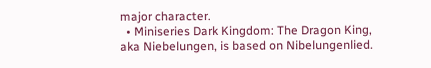major character.
  • Miniseries Dark Kingdom: The Dragon King, aka Niebelungen, is based on Nibelungenlied.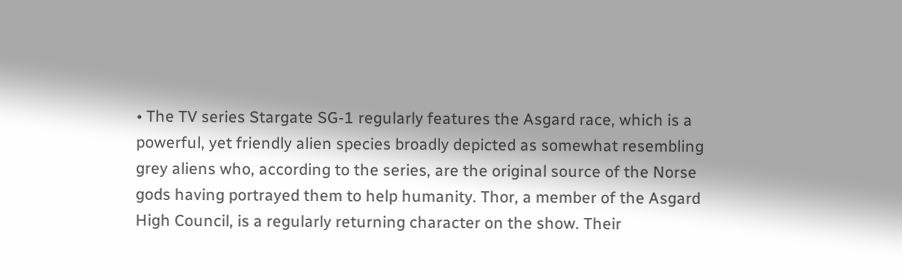• The TV series Stargate SG-1 regularly features the Asgard race, which is a powerful, yet friendly alien species broadly depicted as somewhat resembling grey aliens who, according to the series, are the original source of the Norse gods having portrayed them to help humanity. Thor, a member of the Asgard High Council, is a regularly returning character on the show. Their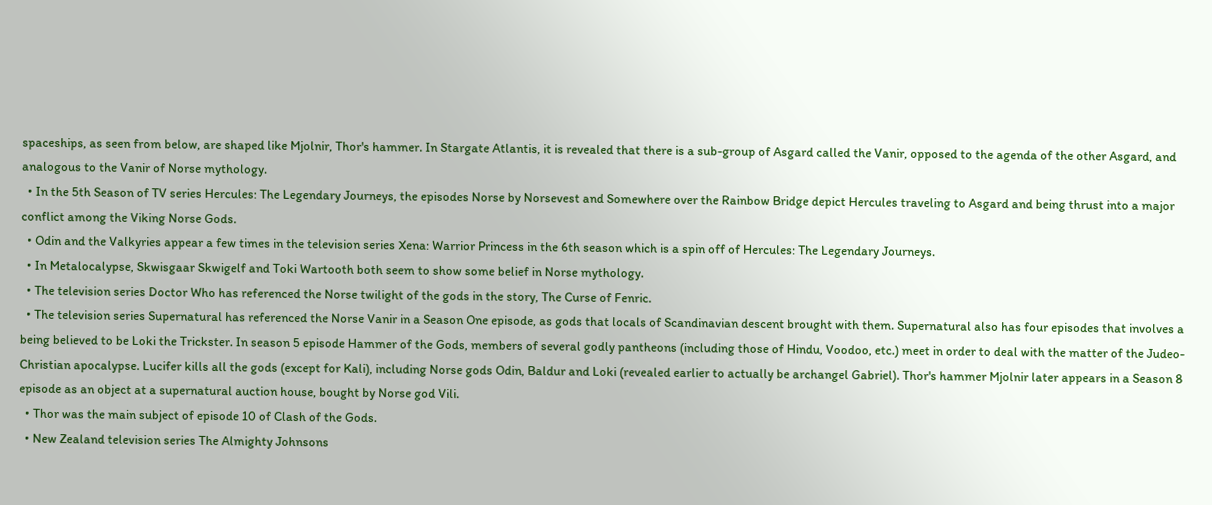spaceships, as seen from below, are shaped like Mjolnir, Thor's hammer. In Stargate Atlantis, it is revealed that there is a sub-group of Asgard called the Vanir, opposed to the agenda of the other Asgard, and analogous to the Vanir of Norse mythology.
  • In the 5th Season of TV series Hercules: The Legendary Journeys, the episodes Norse by Norsevest and Somewhere over the Rainbow Bridge depict Hercules traveling to Asgard and being thrust into a major conflict among the Viking Norse Gods.
  • Odin and the Valkyries appear a few times in the television series Xena: Warrior Princess in the 6th season which is a spin off of Hercules: The Legendary Journeys.
  • In Metalocalypse, Skwisgaar Skwigelf and Toki Wartooth both seem to show some belief in Norse mythology.
  • The television series Doctor Who has referenced the Norse twilight of the gods in the story, The Curse of Fenric.
  • The television series Supernatural has referenced the Norse Vanir in a Season One episode, as gods that locals of Scandinavian descent brought with them. Supernatural also has four episodes that involves a being believed to be Loki the Trickster. In season 5 episode Hammer of the Gods, members of several godly pantheons (including those of Hindu, Voodoo, etc.) meet in order to deal with the matter of the Judeo-Christian apocalypse. Lucifer kills all the gods (except for Kali), including Norse gods Odin, Baldur and Loki (revealed earlier to actually be archangel Gabriel). Thor's hammer Mjolnir later appears in a Season 8 episode as an object at a supernatural auction house, bought by Norse god Vili.
  • Thor was the main subject of episode 10 of Clash of the Gods.
  • New Zealand television series The Almighty Johnsons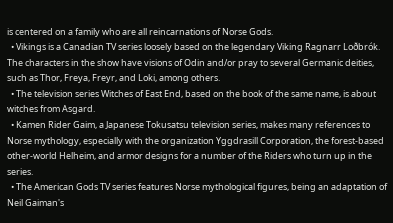is centered on a family who are all reincarnations of Norse Gods.
  • Vikings is a Canadian TV series loosely based on the legendary Viking Ragnarr Loðbrók. The characters in the show have visions of Odin and/or pray to several Germanic deities, such as Thor, Freya, Freyr, and Loki, among others.
  • The television series Witches of East End, based on the book of the same name, is about witches from Asgard.
  • Kamen Rider Gaim, a Japanese Tokusatsu television series, makes many references to Norse mythology, especially with the organization Yggdrasill Corporation, the forest-based other-world Helheim, and armor designs for a number of the Riders who turn up in the series.
  • The American Gods TV series features Norse mythological figures, being an adaptation of Neil Gaiman's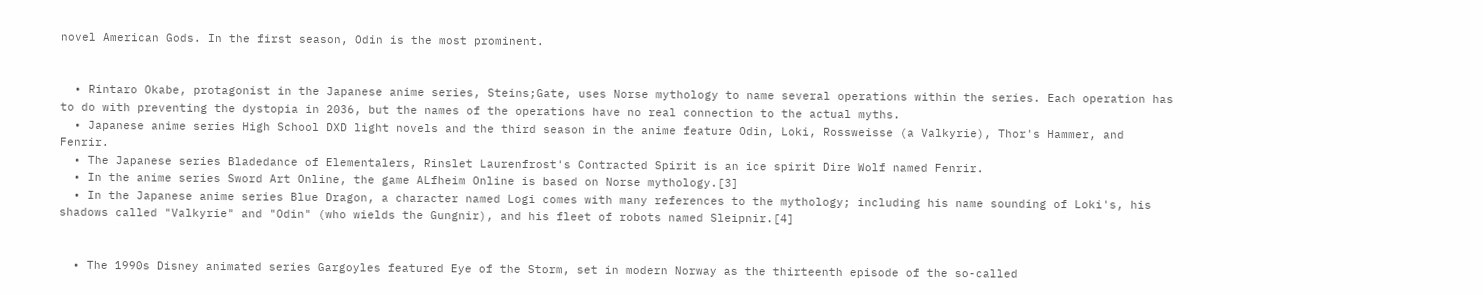novel American Gods. In the first season, Odin is the most prominent.


  • Rintaro Okabe, protagonist in the Japanese anime series, Steins;Gate, uses Norse mythology to name several operations within the series. Each operation has to do with preventing the dystopia in 2036, but the names of the operations have no real connection to the actual myths.
  • Japanese anime series High School DXD light novels and the third season in the anime feature Odin, Loki, Rossweisse (a Valkyrie), Thor's Hammer, and Fenrir.
  • The Japanese series Bladedance of Elementalers, Rinslet Laurenfrost's Contracted Spirit is an ice spirit Dire Wolf named Fenrir.
  • In the anime series Sword Art Online, the game ALfheim Online is based on Norse mythology.[3]
  • In the Japanese anime series Blue Dragon, a character named Logi comes with many references to the mythology; including his name sounding of Loki's, his shadows called "Valkyrie" and "Odin" (who wields the Gungnir), and his fleet of robots named Sleipnir.[4]


  • The 1990s Disney animated series Gargoyles featured Eye of the Storm, set in modern Norway as the thirteenth episode of the so-called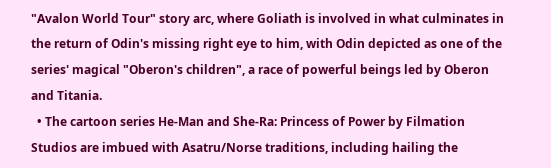"Avalon World Tour" story arc, where Goliath is involved in what culminates in the return of Odin's missing right eye to him, with Odin depicted as one of the series' magical "Oberon's children", a race of powerful beings led by Oberon and Titania.
  • The cartoon series He-Man and She-Ra: Princess of Power by Filmation Studios are imbued with Asatru/Norse traditions, including hailing the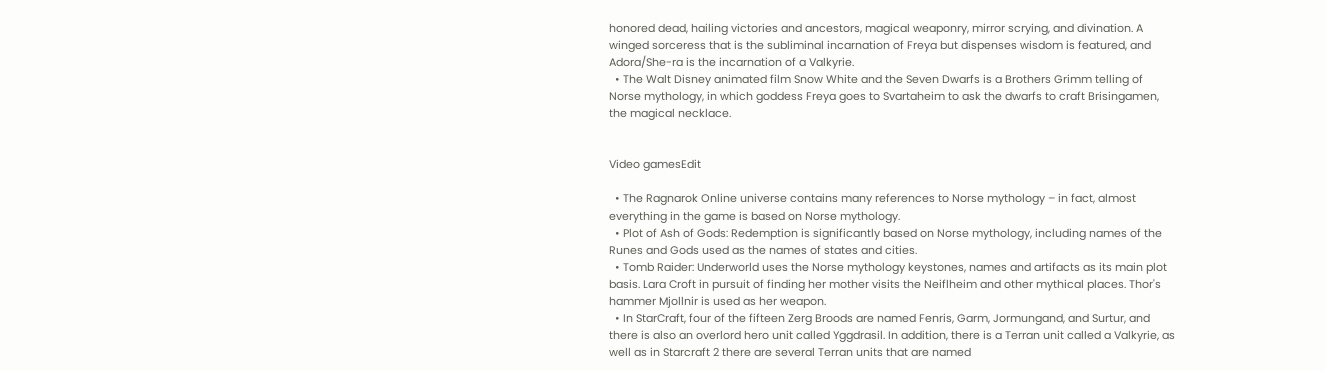honored dead, hailing victories and ancestors, magical weaponry, mirror scrying, and divination. A winged sorceress that is the subliminal incarnation of Freya but dispenses wisdom is featured, and Adora/She-ra is the incarnation of a Valkyrie.
  • The Walt Disney animated film Snow White and the Seven Dwarfs is a Brothers Grimm telling of Norse mythology, in which goddess Freya goes to Svartaheim to ask the dwarfs to craft Brisingamen, the magical necklace.


Video gamesEdit

  • The Ragnarok Online universe contains many references to Norse mythology – in fact, almost everything in the game is based on Norse mythology.
  • Plot of Ash of Gods: Redemption is significantly based on Norse mythology, including names of the Runes and Gods used as the names of states and cities.
  • Tomb Raider: Underworld uses the Norse mythology keystones, names and artifacts as its main plot basis. Lara Croft in pursuit of finding her mother visits the Neiflheim and other mythical places. Thor's hammer Mjollnir is used as her weapon.
  • In StarCraft, four of the fifteen Zerg Broods are named Fenris, Garm, Jormungand, and Surtur, and there is also an overlord hero unit called Yggdrasil. In addition, there is a Terran unit called a Valkyrie, as well as in Starcraft 2 there are several Terran units that are named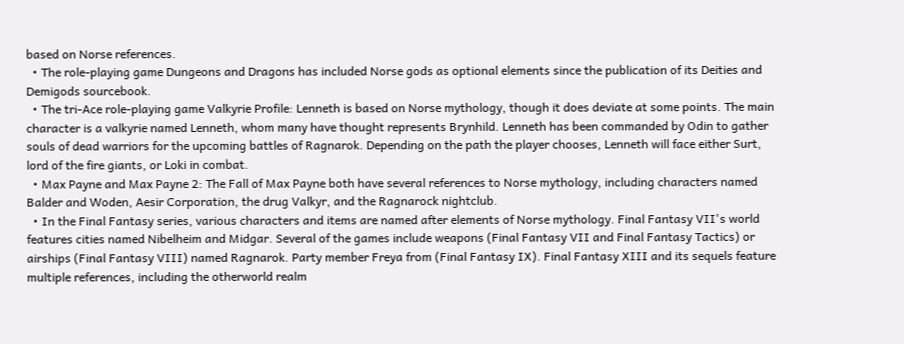based on Norse references.
  • The role-playing game Dungeons and Dragons has included Norse gods as optional elements since the publication of its Deities and Demigods sourcebook.
  • The tri-Ace role-playing game Valkyrie Profile: Lenneth is based on Norse mythology, though it does deviate at some points. The main character is a valkyrie named Lenneth, whom many have thought represents Brynhild. Lenneth has been commanded by Odin to gather souls of dead warriors for the upcoming battles of Ragnarok. Depending on the path the player chooses, Lenneth will face either Surt, lord of the fire giants, or Loki in combat.
  • Max Payne and Max Payne 2: The Fall of Max Payne both have several references to Norse mythology, including characters named Balder and Woden, Aesir Corporation, the drug Valkyr, and the Ragnarock nightclub.
  • In the Final Fantasy series, various characters and items are named after elements of Norse mythology. Final Fantasy VII's world features cities named Nibelheim and Midgar. Several of the games include weapons (Final Fantasy VII and Final Fantasy Tactics) or airships (Final Fantasy VIII) named Ragnarok. Party member Freya from (Final Fantasy IX). Final Fantasy XIII and its sequels feature multiple references, including the otherworld realm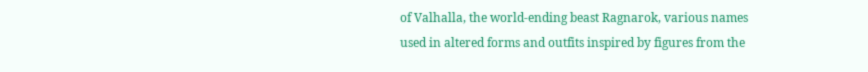of Valhalla, the world-ending beast Ragnarok, various names used in altered forms and outfits inspired by figures from the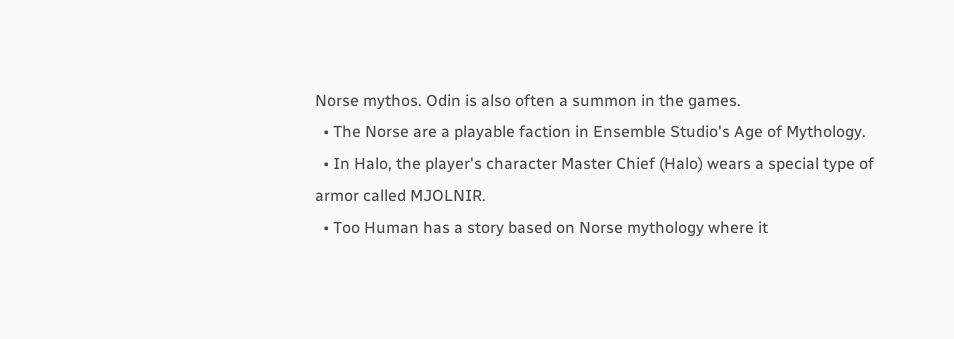Norse mythos. Odin is also often a summon in the games.
  • The Norse are a playable faction in Ensemble Studio's Age of Mythology.
  • In Halo, the player's character Master Chief (Halo) wears a special type of armor called MJOLNIR.
  • Too Human has a story based on Norse mythology where it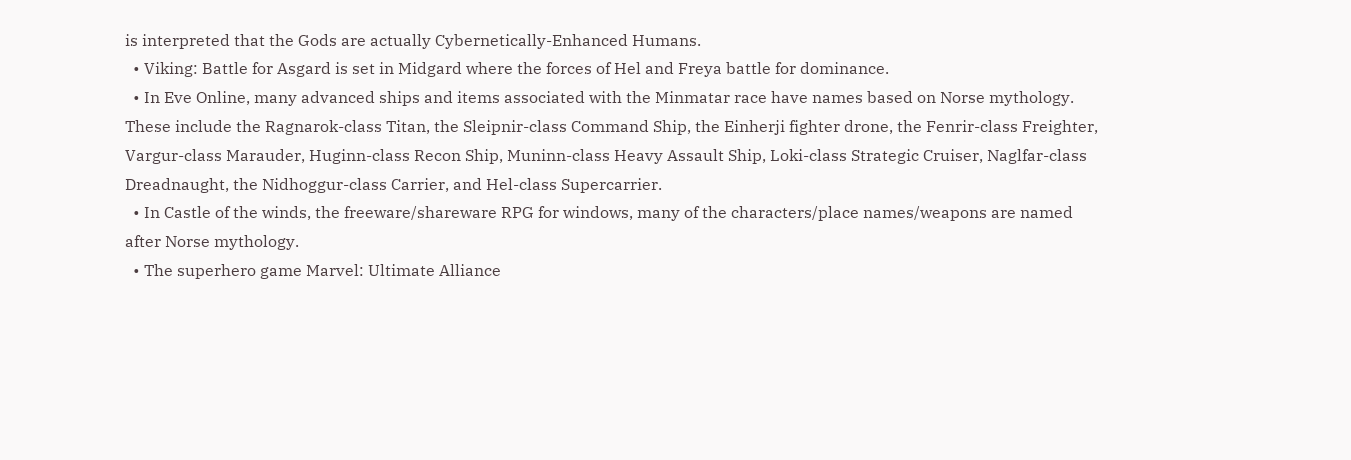is interpreted that the Gods are actually Cybernetically-Enhanced Humans.
  • Viking: Battle for Asgard is set in Midgard where the forces of Hel and Freya battle for dominance.
  • In Eve Online, many advanced ships and items associated with the Minmatar race have names based on Norse mythology. These include the Ragnarok-class Titan, the Sleipnir-class Command Ship, the Einherji fighter drone, the Fenrir-class Freighter, Vargur-class Marauder, Huginn-class Recon Ship, Muninn-class Heavy Assault Ship, Loki-class Strategic Cruiser, Naglfar-class Dreadnaught, the Nidhoggur-class Carrier, and Hel-class Supercarrier.
  • In Castle of the winds, the freeware/shareware RPG for windows, many of the characters/place names/weapons are named after Norse mythology.
  • The superhero game Marvel: Ultimate Alliance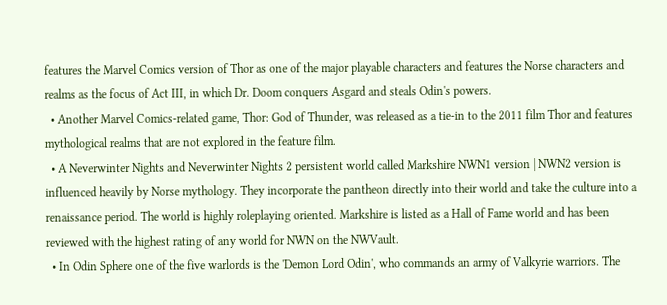features the Marvel Comics version of Thor as one of the major playable characters and features the Norse characters and realms as the focus of Act III, in which Dr. Doom conquers Asgard and steals Odin's powers.
  • Another Marvel Comics-related game, Thor: God of Thunder, was released as a tie-in to the 2011 film Thor and features mythological realms that are not explored in the feature film.
  • A Neverwinter Nights and Neverwinter Nights 2 persistent world called Markshire NWN1 version | NWN2 version is influenced heavily by Norse mythology. They incorporate the pantheon directly into their world and take the culture into a renaissance period. The world is highly roleplaying oriented. Markshire is listed as a Hall of Fame world and has been reviewed with the highest rating of any world for NWN on the NWVault.
  • In Odin Sphere one of the five warlords is the 'Demon Lord Odin', who commands an army of Valkyrie warriors. The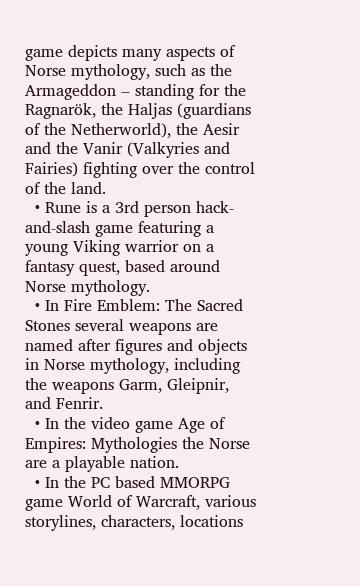game depicts many aspects of Norse mythology, such as the Armageddon ‒ standing for the Ragnarök, the Haljas (guardians of the Netherworld), the Aesir and the Vanir (Valkyries and Fairies) fighting over the control of the land.
  • Rune is a 3rd person hack-and-slash game featuring a young Viking warrior on a fantasy quest, based around Norse mythology.
  • In Fire Emblem: The Sacred Stones several weapons are named after figures and objects in Norse mythology, including the weapons Garm, Gleipnir, and Fenrir.
  • In the video game Age of Empires: Mythologies the Norse are a playable nation.
  • In the PC based MMORPG game World of Warcraft, various storylines, characters, locations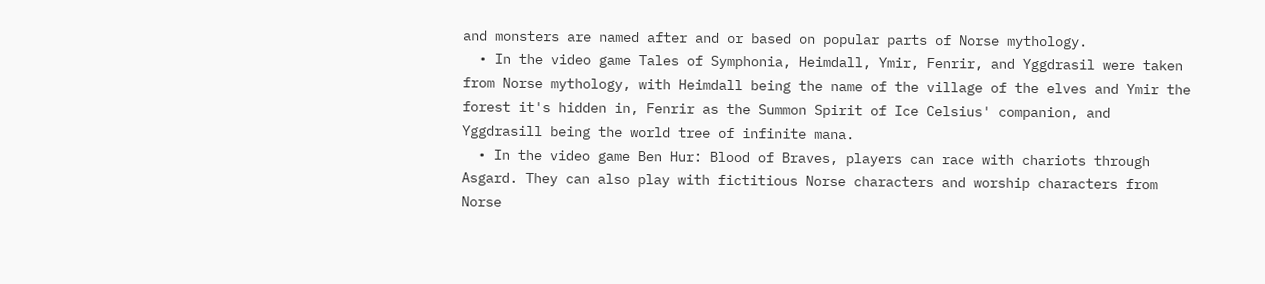and monsters are named after and or based on popular parts of Norse mythology.
  • In the video game Tales of Symphonia, Heimdall, Ymir, Fenrir, and Yggdrasil were taken from Norse mythology, with Heimdall being the name of the village of the elves and Ymir the forest it's hidden in, Fenrir as the Summon Spirit of Ice Celsius' companion, and Yggdrasill being the world tree of infinite mana.
  • In the video game Ben Hur: Blood of Braves, players can race with chariots through Asgard. They can also play with fictitious Norse characters and worship characters from Norse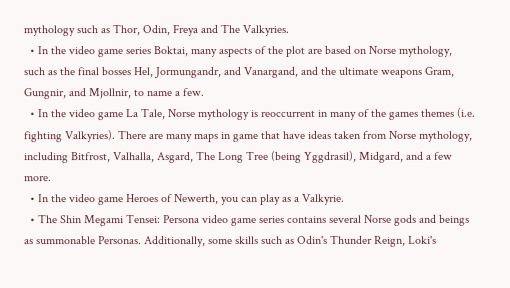mythology such as Thor, Odin, Freya and The Valkyries.
  • In the video game series Boktai, many aspects of the plot are based on Norse mythology, such as the final bosses Hel, Jormungandr, and Vanargand, and the ultimate weapons Gram, Gungnir, and Mjollnir, to name a few.
  • In the video game La Tale, Norse mythology is reoccurrent in many of the games themes (i.e. fighting Valkyries). There are many maps in game that have ideas taken from Norse mythology, including Bitfrost, Valhalla, Asgard, The Long Tree (being Yggdrasil), Midgard, and a few more.
  • In the video game Heroes of Newerth, you can play as a Valkyrie.
  • The Shin Megami Tensei: Persona video game series contains several Norse gods and beings as summonable Personas. Additionally, some skills such as Odin's Thunder Reign, Loki's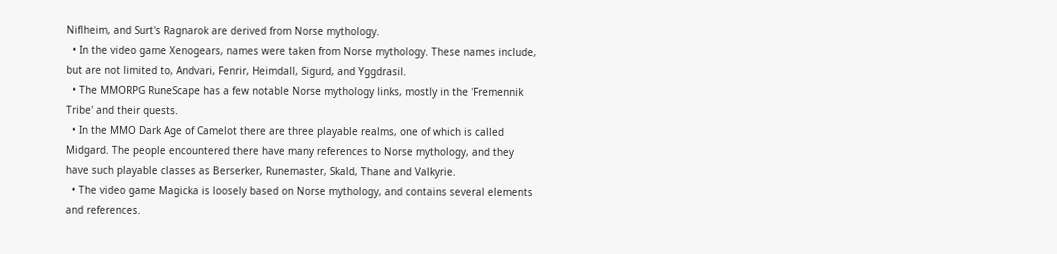Niflheim, and Surt's Ragnarok are derived from Norse mythology.
  • In the video game Xenogears, names were taken from Norse mythology. These names include, but are not limited to, Andvari, Fenrir, Heimdall, Sigurd, and Yggdrasil.
  • The MMORPG RuneScape has a few notable Norse mythology links, mostly in the 'Fremennik Tribe' and their quests.
  • In the MMO Dark Age of Camelot there are three playable realms, one of which is called Midgard. The people encountered there have many references to Norse mythology, and they have such playable classes as Berserker, Runemaster, Skald, Thane and Valkyrie.
  • The video game Magicka is loosely based on Norse mythology, and contains several elements and references.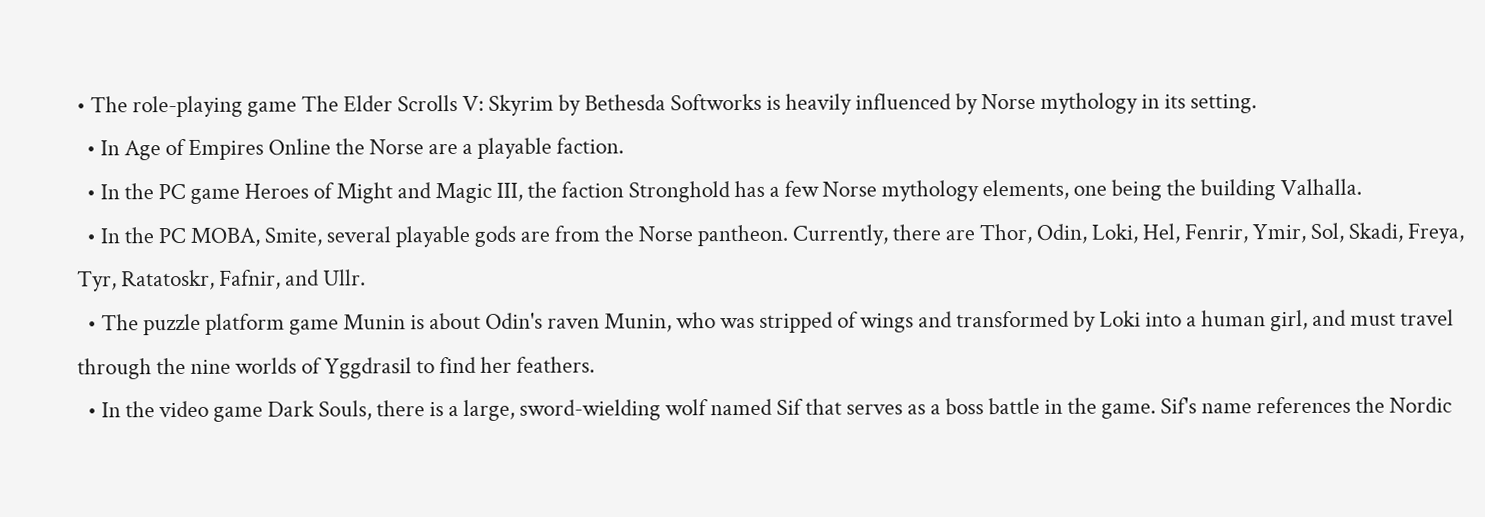• The role-playing game The Elder Scrolls V: Skyrim by Bethesda Softworks is heavily influenced by Norse mythology in its setting.
  • In Age of Empires Online the Norse are a playable faction.
  • In the PC game Heroes of Might and Magic III, the faction Stronghold has a few Norse mythology elements, one being the building Valhalla.
  • In the PC MOBA, Smite, several playable gods are from the Norse pantheon. Currently, there are Thor, Odin, Loki, Hel, Fenrir, Ymir, Sol, Skadi, Freya, Tyr, Ratatoskr, Fafnir, and Ullr.
  • The puzzle platform game Munin is about Odin's raven Munin, who was stripped of wings and transformed by Loki into a human girl, and must travel through the nine worlds of Yggdrasil to find her feathers.
  • In the video game Dark Souls, there is a large, sword-wielding wolf named Sif that serves as a boss battle in the game. Sif's name references the Nordic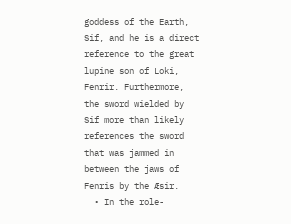goddess of the Earth, Sif, and he is a direct reference to the great lupine son of Loki, Fenrir. Furthermore, the sword wielded by Sif more than likely references the sword that was jammed in between the jaws of Fenris by the Æsir.
  • In the role-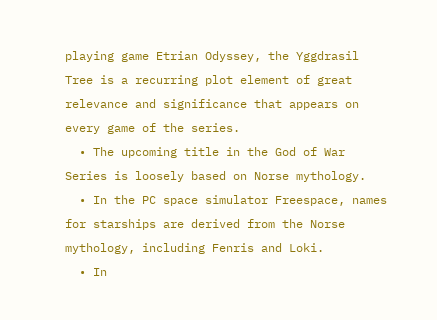playing game Etrian Odyssey, the Yggdrasil Tree is a recurring plot element of great relevance and significance that appears on every game of the series.
  • The upcoming title in the God of War Series is loosely based on Norse mythology.
  • In the PC space simulator Freespace, names for starships are derived from the Norse mythology, including Fenris and Loki.
  • In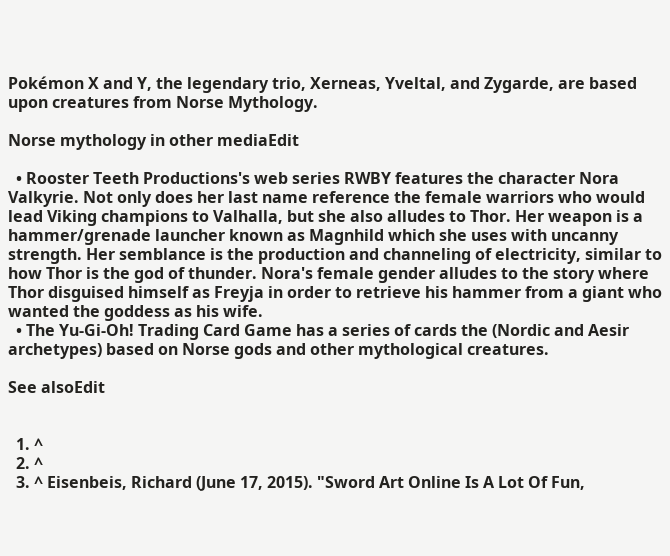Pokémon X and Y, the legendary trio, Xerneas, Yveltal, and Zygarde, are based upon creatures from Norse Mythology.

Norse mythology in other mediaEdit

  • Rooster Teeth Productions's web series RWBY features the character Nora Valkyrie. Not only does her last name reference the female warriors who would lead Viking champions to Valhalla, but she also alludes to Thor. Her weapon is a hammer/grenade launcher known as Magnhild which she uses with uncanny strength. Her semblance is the production and channeling of electricity, similar to how Thor is the god of thunder. Nora's female gender alludes to the story where Thor disguised himself as Freyja in order to retrieve his hammer from a giant who wanted the goddess as his wife.
  • The Yu-Gi-Oh! Trading Card Game has a series of cards the (Nordic and Aesir archetypes) based on Norse gods and other mythological creatures.

See alsoEdit


  1. ^
  2. ^
  3. ^ Eisenbeis, Richard (June 17, 2015). "Sword Art Online Is A Lot Of Fun,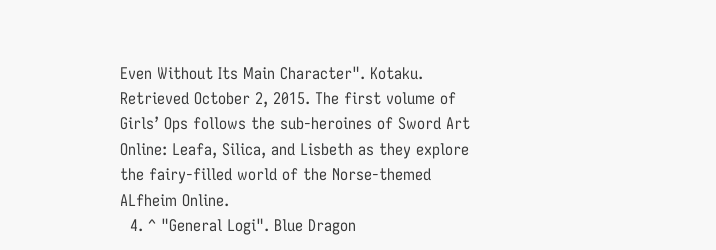Even Without Its Main Character". Kotaku. Retrieved October 2, 2015. The first volume of Girls’ Ops follows the sub-heroines of Sword Art Online: Leafa, Silica, and Lisbeth as they explore the fairy-filled world of the Norse-themed ALfheim Online.
  4. ^ "General Logi". Blue Dragon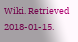Wiki. Retrieved 2018-01-15.